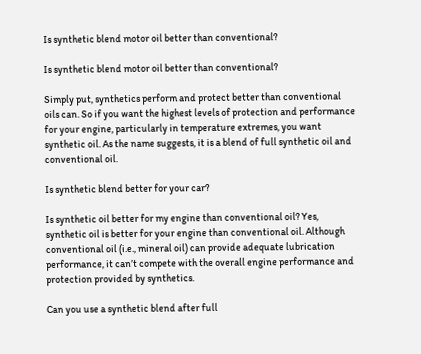Is synthetic blend motor oil better than conventional?

Is synthetic blend motor oil better than conventional?

Simply put, synthetics perform and protect better than conventional oils can. So if you want the highest levels of protection and performance for your engine, particularly in temperature extremes, you want synthetic oil. As the name suggests, it is a blend of full synthetic oil and conventional oil.

Is synthetic blend better for your car?

Is synthetic oil better for my engine than conventional oil? Yes, synthetic oil is better for your engine than conventional oil. Although conventional oil (i.e., mineral oil) can provide adequate lubrication performance, it can’t compete with the overall engine performance and protection provided by synthetics.

Can you use a synthetic blend after full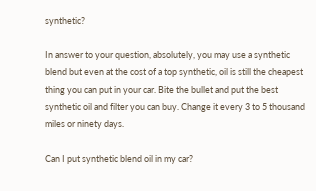synthetic?

In answer to your question, absolutely, you may use a synthetic blend but even at the cost of a top synthetic, oil is still the cheapest thing you can put in your car. Bite the bullet and put the best synthetic oil and filter you can buy. Change it every 3 to 5 thousand miles or ninety days.

Can I put synthetic blend oil in my car?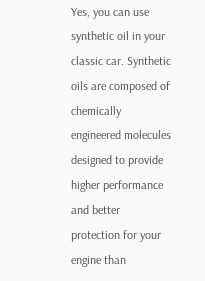Yes, you can use synthetic oil in your classic car. Synthetic oils are composed of chemically engineered molecules designed to provide higher performance and better protection for your engine than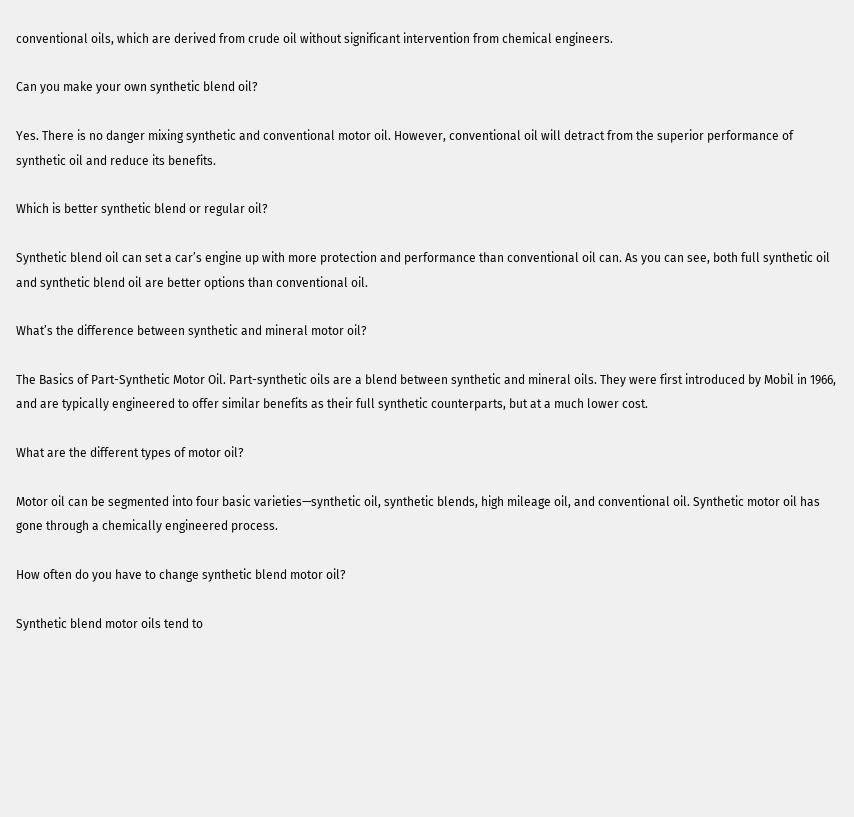conventional oils, which are derived from crude oil without significant intervention from chemical engineers.

Can you make your own synthetic blend oil?

Yes. There is no danger mixing synthetic and conventional motor oil. However, conventional oil will detract from the superior performance of synthetic oil and reduce its benefits.

Which is better synthetic blend or regular oil?

Synthetic blend oil can set a car’s engine up with more protection and performance than conventional oil can. As you can see, both full synthetic oil and synthetic blend oil are better options than conventional oil.

What’s the difference between synthetic and mineral motor oil?

The Basics of Part-Synthetic Motor Oil. Part-synthetic oils are a blend between synthetic and mineral oils. They were first introduced by Mobil in 1966, and are typically engineered to offer similar benefits as their full synthetic counterparts, but at a much lower cost.

What are the different types of motor oil?

Motor oil can be segmented into four basic varieties—synthetic oil, synthetic blends, high mileage oil, and conventional oil. Synthetic motor oil has gone through a chemically engineered process.

How often do you have to change synthetic blend motor oil?

Synthetic blend motor oils tend to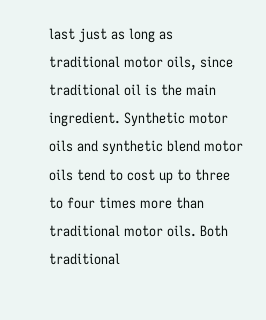last just as long as traditional motor oils, since traditional oil is the main ingredient. Synthetic motor oils and synthetic blend motor oils tend to cost up to three to four times more than traditional motor oils. Both traditional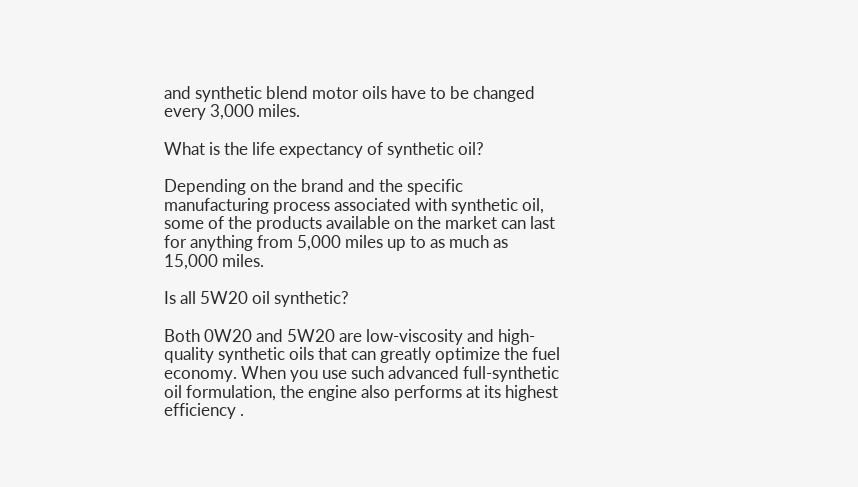and synthetic blend motor oils have to be changed every 3,000 miles.

What is the life expectancy of synthetic oil?

Depending on the brand and the specific manufacturing process associated with synthetic oil, some of the products available on the market can last for anything from 5,000 miles up to as much as 15,000 miles.

Is all 5W20 oil synthetic?

Both 0W20 and 5W20 are low-viscosity and high-quality synthetic oils that can greatly optimize the fuel economy. When you use such advanced full-synthetic oil formulation, the engine also performs at its highest efficiency .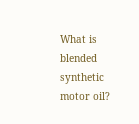What is blended synthetic motor oil?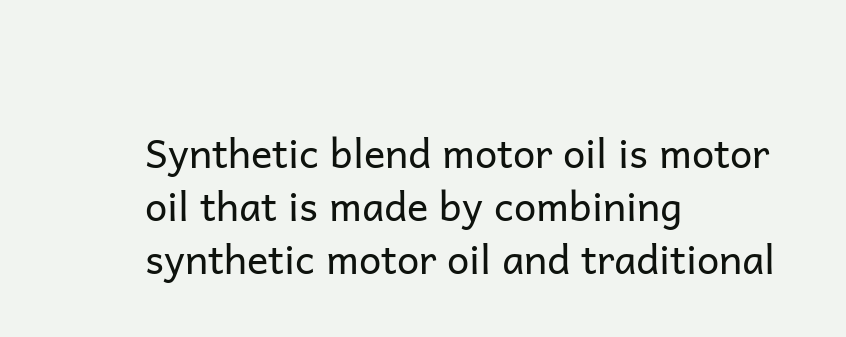Synthetic blend motor oil is motor oil that is made by combining synthetic motor oil and traditional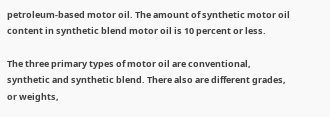petroleum-based motor oil. The amount of synthetic motor oil content in synthetic blend motor oil is 10 percent or less.

The three primary types of motor oil are conventional, synthetic and synthetic blend. There also are different grades, or weights,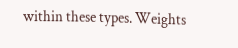within these types. Weights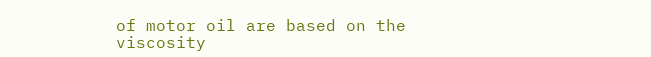of motor oil are based on the viscosity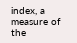index, a measure of the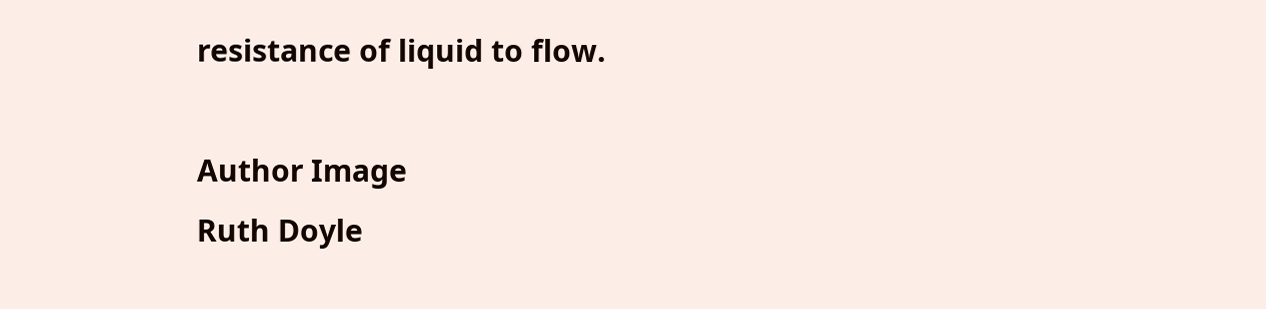resistance of liquid to flow.

Author Image
Ruth Doyle